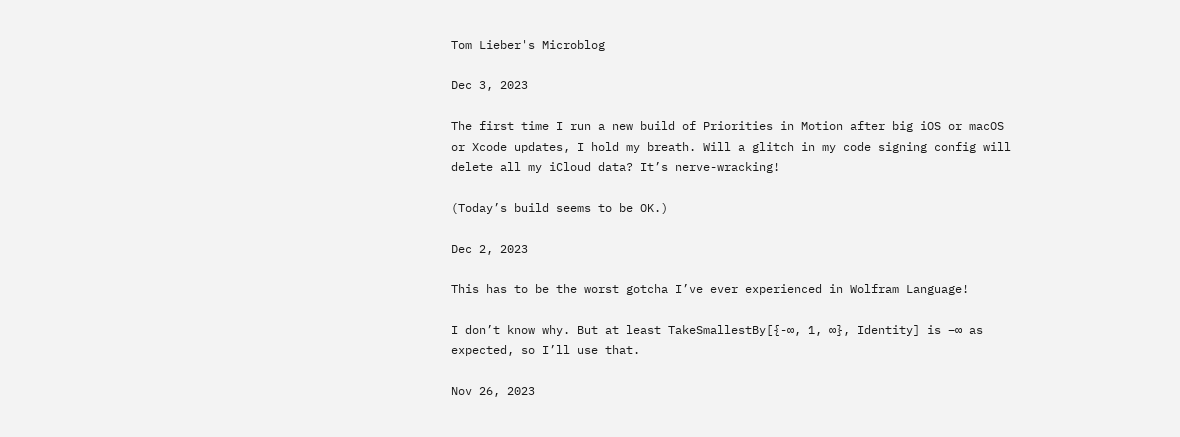Tom Lieber's Microblog

Dec 3, 2023

The first time I run a new build of Priorities in Motion after big iOS or macOS or Xcode updates, I hold my breath. Will a glitch in my code signing config will delete all my iCloud data? It’s nerve-wracking!

(Today’s build seems to be OK.)

Dec 2, 2023

This has to be the worst gotcha I’ve ever experienced in Wolfram Language!

I don’t know why. But at least TakeSmallestBy[{-∞, 1, ∞}, Identity] is –∞ as expected, so I’ll use that.

Nov 26, 2023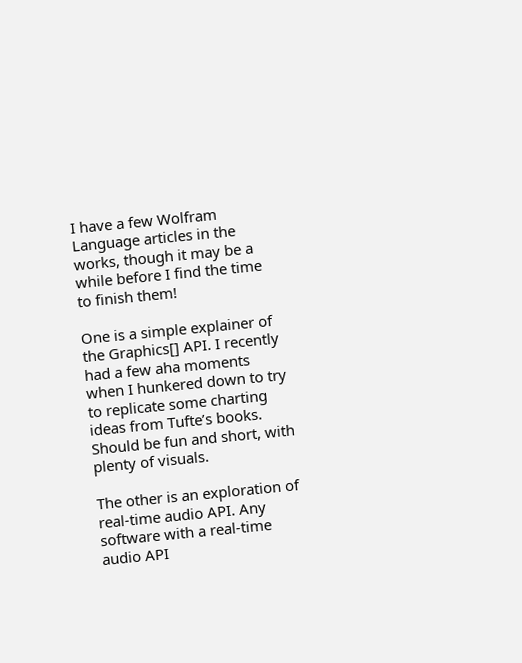I have a few Wolfram Language articles in the works, though it may be a while before I find the time to finish them!

One is a simple explainer of the Graphics[] API. I recently had a few aha moments when I hunkered down to try to replicate some charting ideas from Tufte’s books. Should be fun and short, with plenty of visuals.

The other is an exploration of real-time audio API. Any software with a real-time audio API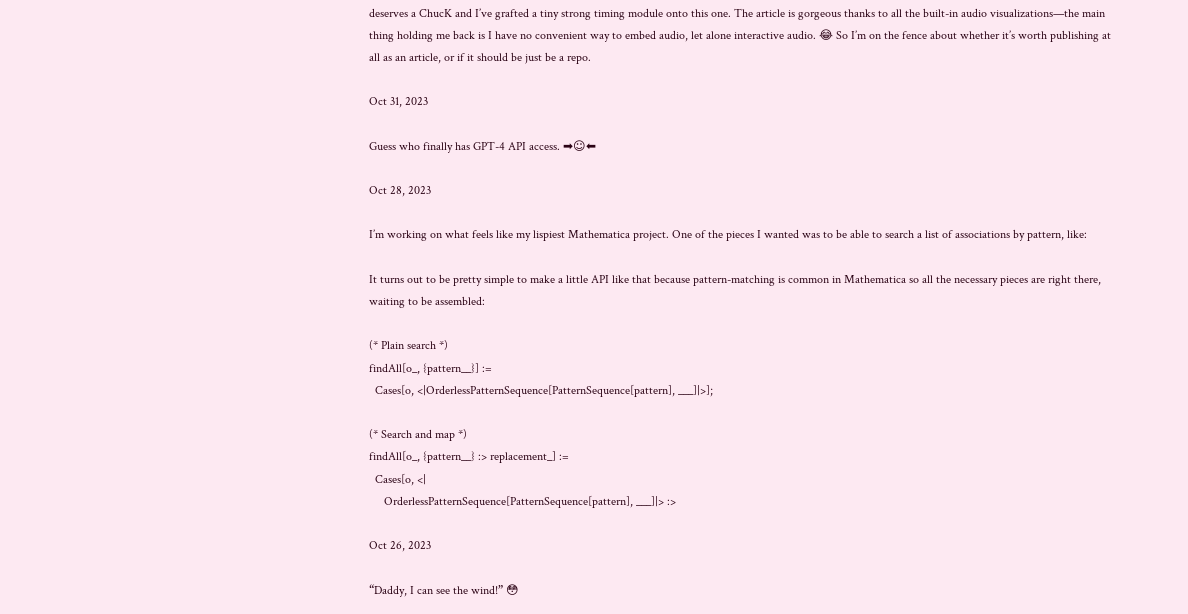deserves a ChucK and I’ve grafted a tiny strong timing module onto this one. The article is gorgeous thanks to all the built-in audio visualizations—the main thing holding me back is I have no convenient way to embed audio, let alone interactive audio. 😂 So I’m on the fence about whether it’s worth publishing at all as an article, or if it should be just be a repo.

Oct 31, 2023

Guess who finally has GPT-4 API access. ➡☺⬅

Oct 28, 2023

I’m working on what feels like my lispiest Mathematica project. One of the pieces I wanted was to be able to search a list of associations by pattern, like:

It turns out to be pretty simple to make a little API like that because pattern-matching is common in Mathematica so all the necessary pieces are right there, waiting to be assembled:

(* Plain search *)
findAll[o_, {pattern__}] :=
  Cases[o, <|OrderlessPatternSequence[PatternSequence[pattern], ___]|>];

(* Search and map *)
findAll[o_, {pattern__} :> replacement_] :=
  Cases[o, <|
     OrderlessPatternSequence[PatternSequence[pattern], ___]|> :>

Oct 26, 2023

“Daddy, I can see the wind!” 😳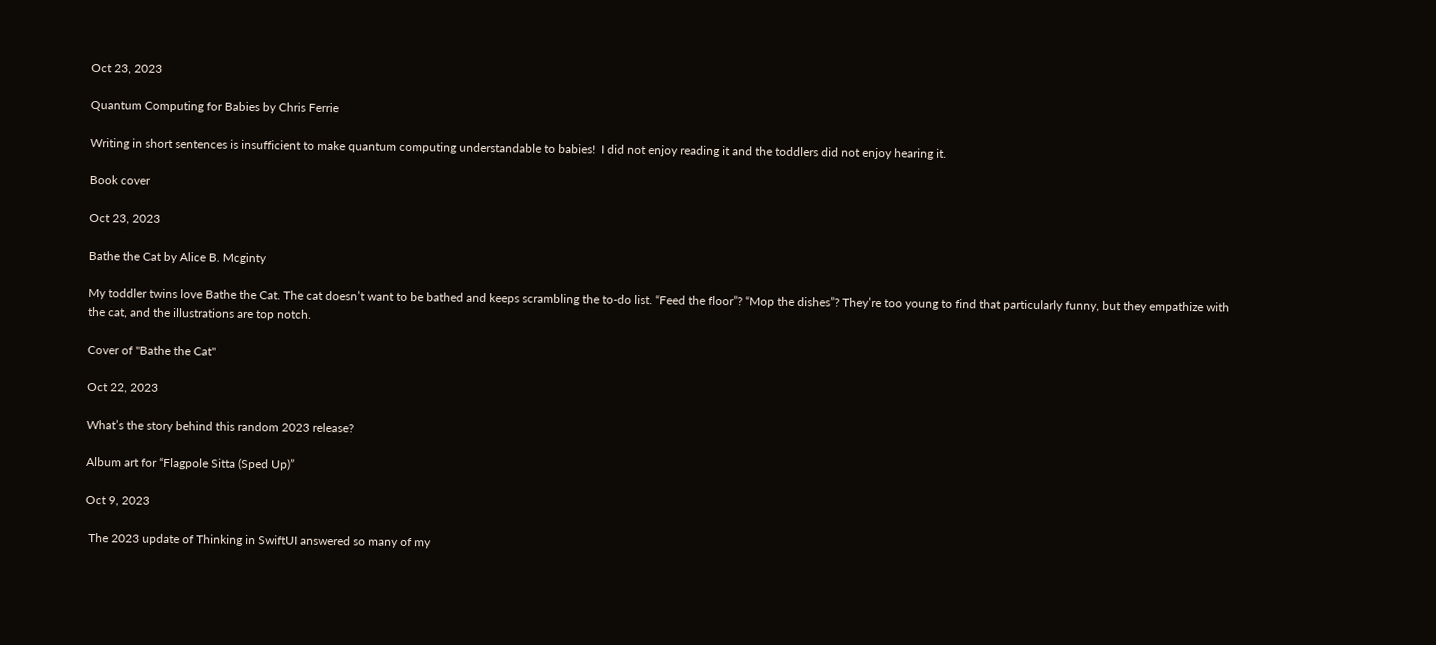Oct 23, 2023

Quantum Computing for Babies by Chris Ferrie

Writing in short sentences is insufficient to make quantum computing understandable to babies!  I did not enjoy reading it and the toddlers did not enjoy hearing it.

Book cover

Oct 23, 2023

Bathe the Cat by Alice B. Mcginty

My toddler twins love Bathe the Cat. The cat doesn’t want to be bathed and keeps scrambling the to-do list. “Feed the floor”? “Mop the dishes”? They’re too young to find that particularly funny, but they empathize with the cat, and the illustrations are top notch.

Cover of "Bathe the Cat"

Oct 22, 2023

What’s the story behind this random 2023 release?

Album art for “Flagpole Sitta (Sped Up)”

Oct 9, 2023

 The 2023 update of Thinking in SwiftUI answered so many of my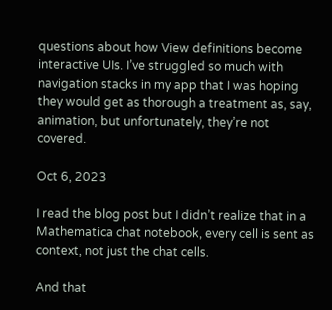questions about how View definitions become interactive UIs. I’ve struggled so much with navigation stacks in my app that I was hoping they would get as thorough a treatment as, say, animation, but unfortunately, they’re not covered.

Oct 6, 2023

I read the blog post but I didn’t realize that in a Mathematica chat notebook, every cell is sent as context, not just the chat cells.

And that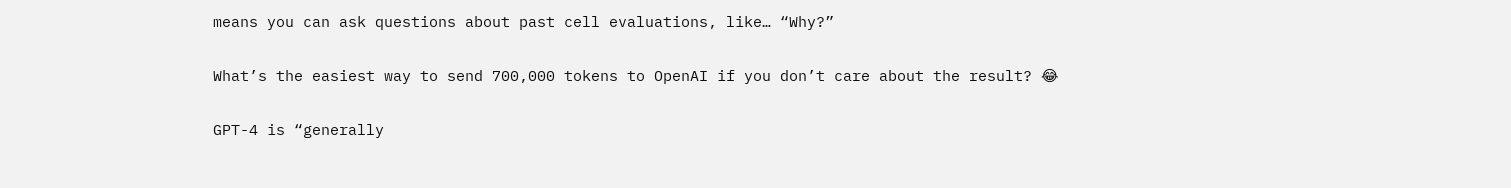means you can ask questions about past cell evaluations, like… “Why?”

What’s the easiest way to send 700,000 tokens to OpenAI if you don’t care about the result? 😂

GPT-4 is “generally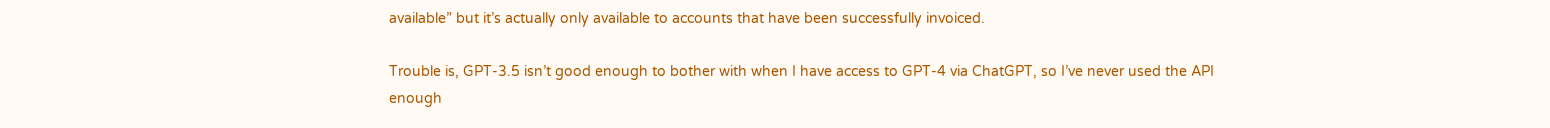available” but it’s actually only available to accounts that have been successfully invoiced.

Trouble is, GPT-3.5 isn’t good enough to bother with when I have access to GPT-4 via ChatGPT, so I’ve never used the API enough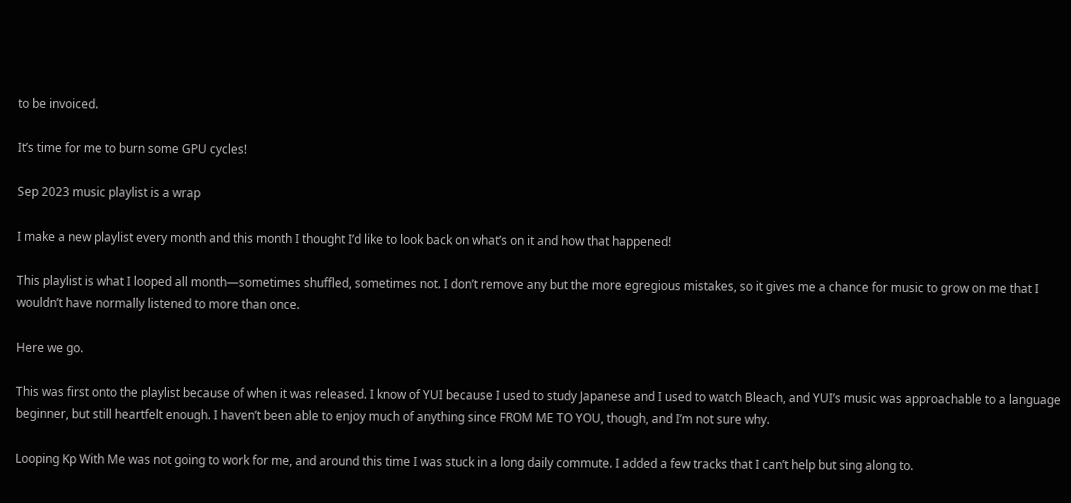to be invoiced.

It’s time for me to burn some GPU cycles!

Sep 2023 music playlist is a wrap

I make a new playlist every month and this month I thought I’d like to look back on what’s on it and how that happened!

This playlist is what I looped all month—sometimes shuffled, sometimes not. I don’t remove any but the more egregious mistakes, so it gives me a chance for music to grow on me that I wouldn’t have normally listened to more than once.

Here we go.

This was first onto the playlist because of when it was released. I know of YUI because I used to study Japanese and I used to watch Bleach, and YUI’s music was approachable to a language beginner, but still heartfelt enough. I haven’t been able to enjoy much of anything since FROM ME TO YOU, though, and I’m not sure why.

Looping Kp With Me was not going to work for me, and around this time I was stuck in a long daily commute. I added a few tracks that I can’t help but sing along to.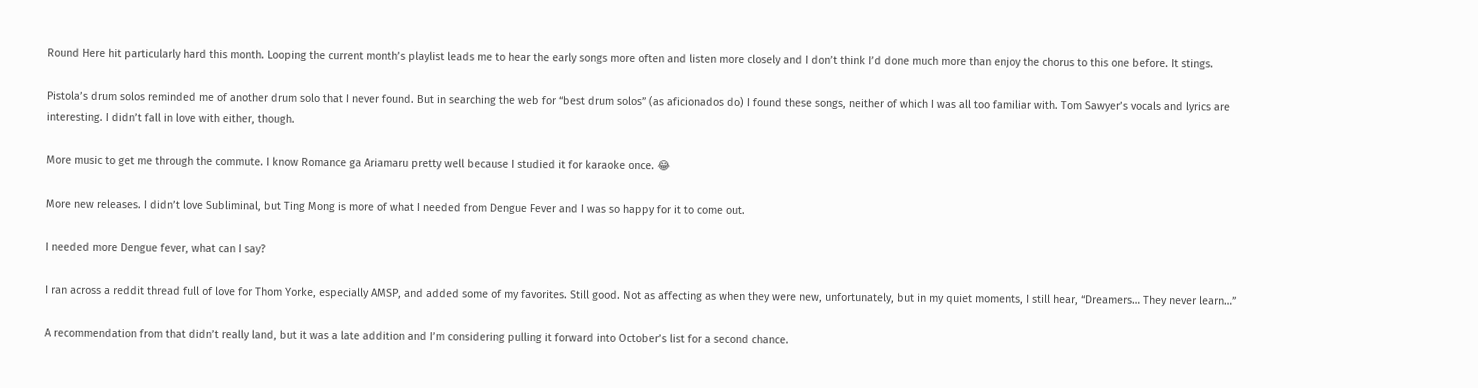Round Here hit particularly hard this month. Looping the current month’s playlist leads me to hear the early songs more often and listen more closely and I don’t think I’d done much more than enjoy the chorus to this one before. It stings.

Pistola’s drum solos reminded me of another drum solo that I never found. But in searching the web for “best drum solos” (as aficionados do) I found these songs, neither of which I was all too familiar with. Tom Sawyer’s vocals and lyrics are interesting. I didn’t fall in love with either, though.

More music to get me through the commute. I know Romance ga Ariamaru pretty well because I studied it for karaoke once. 😂

More new releases. I didn’t love Subliminal, but Ting Mong is more of what I needed from Dengue Fever and I was so happy for it to come out.

I needed more Dengue fever, what can I say?

I ran across a reddit thread full of love for Thom Yorke, especially AMSP, and added some of my favorites. Still good. Not as affecting as when they were new, unfortunately, but in my quiet moments, I still hear, “Dreamers… They never learn…”

A recommendation from that didn’t really land, but it was a late addition and I’m considering pulling it forward into October’s list for a second chance.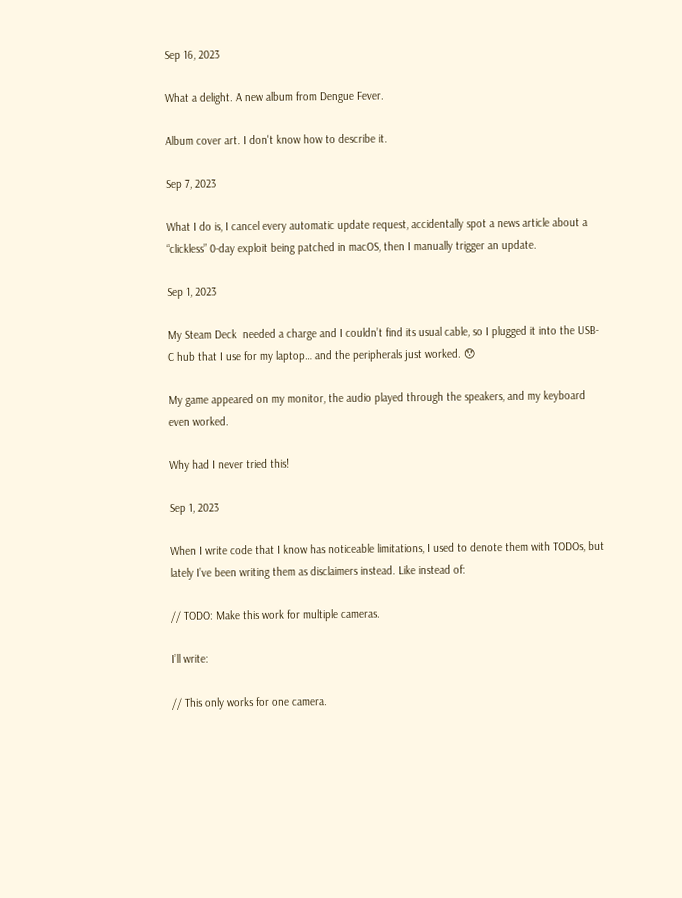Sep 16, 2023

What a delight. A new album from Dengue Fever.

Album cover art. I don't know how to describe it.

Sep 7, 2023

What I do is, I cancel every automatic update request, accidentally spot a news article about a “clickless” 0-day exploit being patched in macOS, then I manually trigger an update.

Sep 1, 2023

My Steam Deck  needed a charge and I couldn’t find its usual cable, so I plugged it into the USB-C hub that I use for my laptop… and the peripherals just worked. 😯

My game appeared on my monitor, the audio played through the speakers, and my keyboard even worked.

Why had I never tried this!

Sep 1, 2023

When I write code that I know has noticeable limitations, I used to denote them with TODOs, but lately I’ve been writing them as disclaimers instead. Like instead of:

// TODO: Make this work for multiple cameras.

I’ll write:

// This only works for one camera.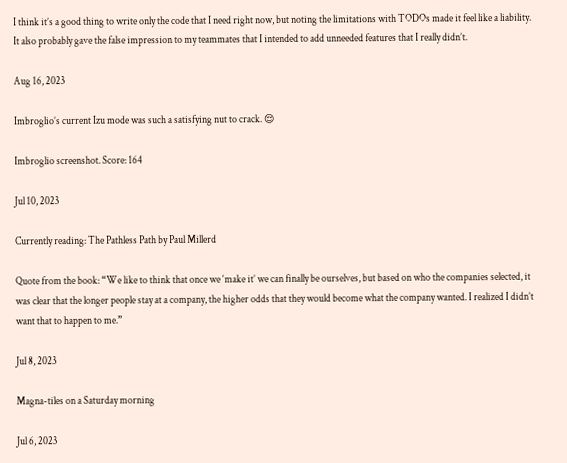I think it’s a good thing to write only the code that I need right now, but noting the limitations with TODOs made it feel like a liability. It also probably gave the false impression to my teammates that I intended to add unneeded features that I really didn’t.

Aug 16, 2023

Imbroglio’s current Izu mode was such a satisfying nut to crack. 😌

Imbroglio screenshot. Score: 164

Jul 10, 2023

Currently reading: The Pathless Path by Paul Millerd

Quote from the book: “We like to think that once we ‘make it’ we can finally be ourselves, but based on who the companies selected, it was clear that the longer people stay at a company, the higher odds that they would become what the company wanted. I realized I didn’t want that to happen to me.”

Jul 8, 2023

Magna-tiles on a Saturday morning

Jul 6, 2023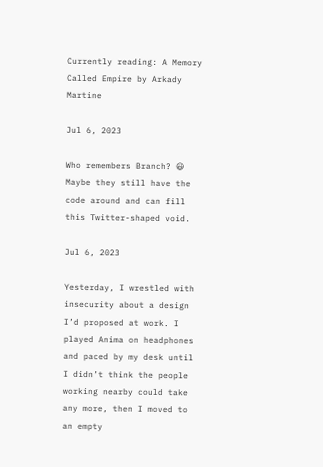Currently reading: A Memory Called Empire by Arkady Martine

Jul 6, 2023

Who remembers Branch? 😃 Maybe they still have the code around and can fill this Twitter-shaped void.

Jul 6, 2023

Yesterday, I wrestled with insecurity about a design I’d proposed at work. I played Anima on headphones and paced by my desk until I didn’t think the people working nearby could take any more, then I moved to an empty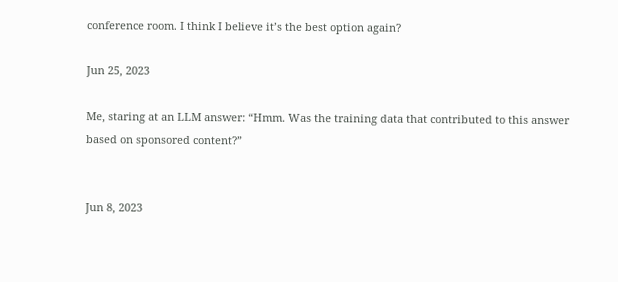conference room. I think I believe it’s the best option again?

Jun 25, 2023

Me, staring at an LLM answer: “Hmm. Was the training data that contributed to this answer based on sponsored content?”


Jun 8, 2023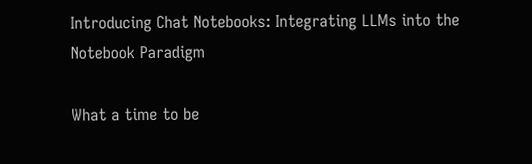Introducing Chat Notebooks: Integrating LLMs into the Notebook Paradigm

What a time to be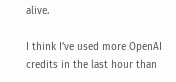alive.

I think I’ve used more OpenAI credits in the last hour than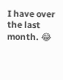I have over the last month. 😂